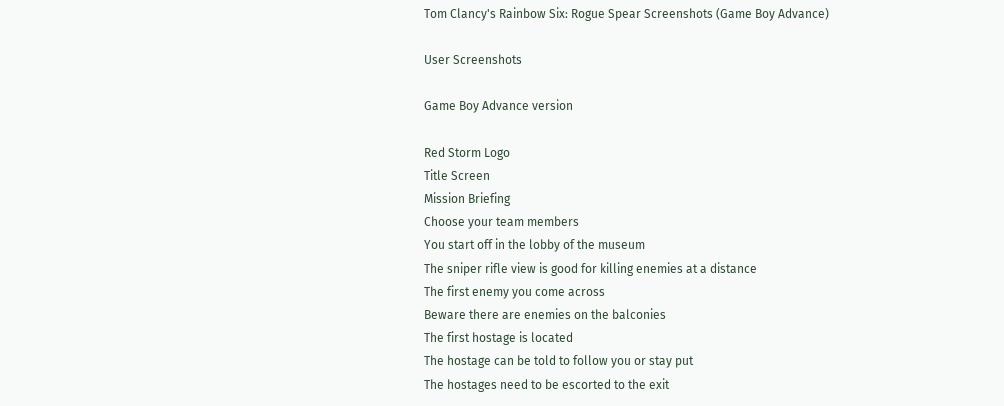Tom Clancy's Rainbow Six: Rogue Spear Screenshots (Game Boy Advance)

User Screenshots

Game Boy Advance version

Red Storm Logo
Title Screen
Mission Briefing
Choose your team members
You start off in the lobby of the museum
The sniper rifle view is good for killing enemies at a distance
The first enemy you come across
Beware there are enemies on the balconies
The first hostage is located
The hostage can be told to follow you or stay put
The hostages need to be escorted to the exit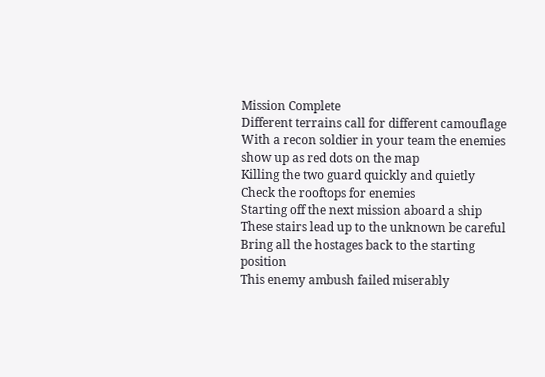Mission Complete
Different terrains call for different camouflage
With a recon soldier in your team the enemies show up as red dots on the map
Killing the two guard quickly and quietly
Check the rooftops for enemies
Starting off the next mission aboard a ship
These stairs lead up to the unknown be careful
Bring all the hostages back to the starting position
This enemy ambush failed miserably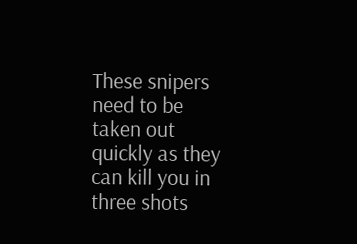These snipers need to be taken out quickly as they can kill you in three shots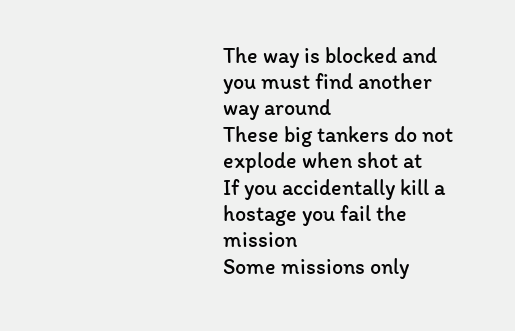The way is blocked and you must find another way around
These big tankers do not explode when shot at
If you accidentally kill a hostage you fail the mission
Some missions only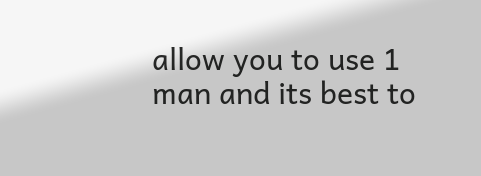allow you to use 1 man and its best to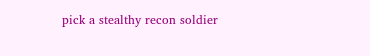pick a stealthy recon soldier